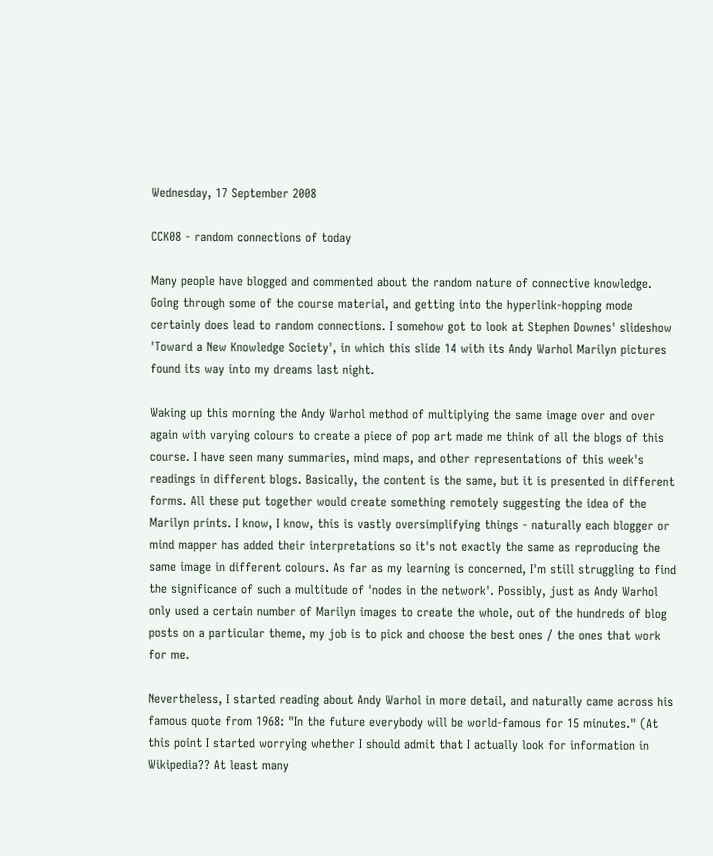Wednesday, 17 September 2008

CCK08 - random connections of today

Many people have blogged and commented about the random nature of connective knowledge. Going through some of the course material, and getting into the hyperlink-hopping mode certainly does lead to random connections. I somehow got to look at Stephen Downes' slideshow 'Toward a New Knowledge Society', in which this slide 14 with its Andy Warhol Marilyn pictures found its way into my dreams last night.

Waking up this morning the Andy Warhol method of multiplying the same image over and over again with varying colours to create a piece of pop art made me think of all the blogs of this course. I have seen many summaries, mind maps, and other representations of this week's readings in different blogs. Basically, the content is the same, but it is presented in different forms. All these put together would create something remotely suggesting the idea of the Marilyn prints. I know, I know, this is vastly oversimplifying things - naturally each blogger or mind mapper has added their interpretations so it's not exactly the same as reproducing the same image in different colours. As far as my learning is concerned, I'm still struggling to find the significance of such a multitude of 'nodes in the network'. Possibly, just as Andy Warhol only used a certain number of Marilyn images to create the whole, out of the hundreds of blog posts on a particular theme, my job is to pick and choose the best ones / the ones that work for me.

Nevertheless, I started reading about Andy Warhol in more detail, and naturally came across his famous quote from 1968: "In the future everybody will be world-famous for 15 minutes." (At this point I started worrying whether I should admit that I actually look for information in Wikipedia?? At least many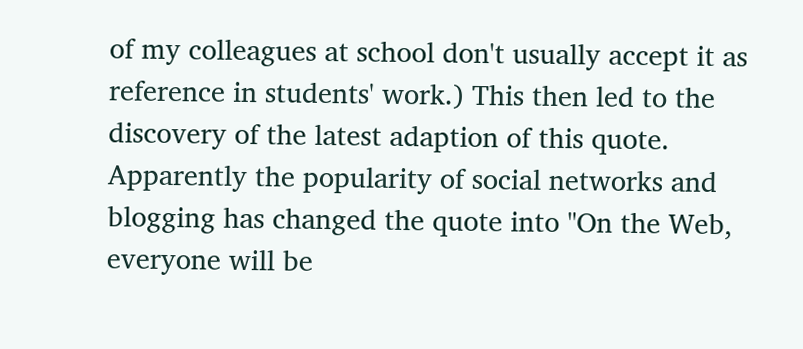of my colleagues at school don't usually accept it as reference in students' work.) This then led to the discovery of the latest adaption of this quote. Apparently the popularity of social networks and blogging has changed the quote into "On the Web, everyone will be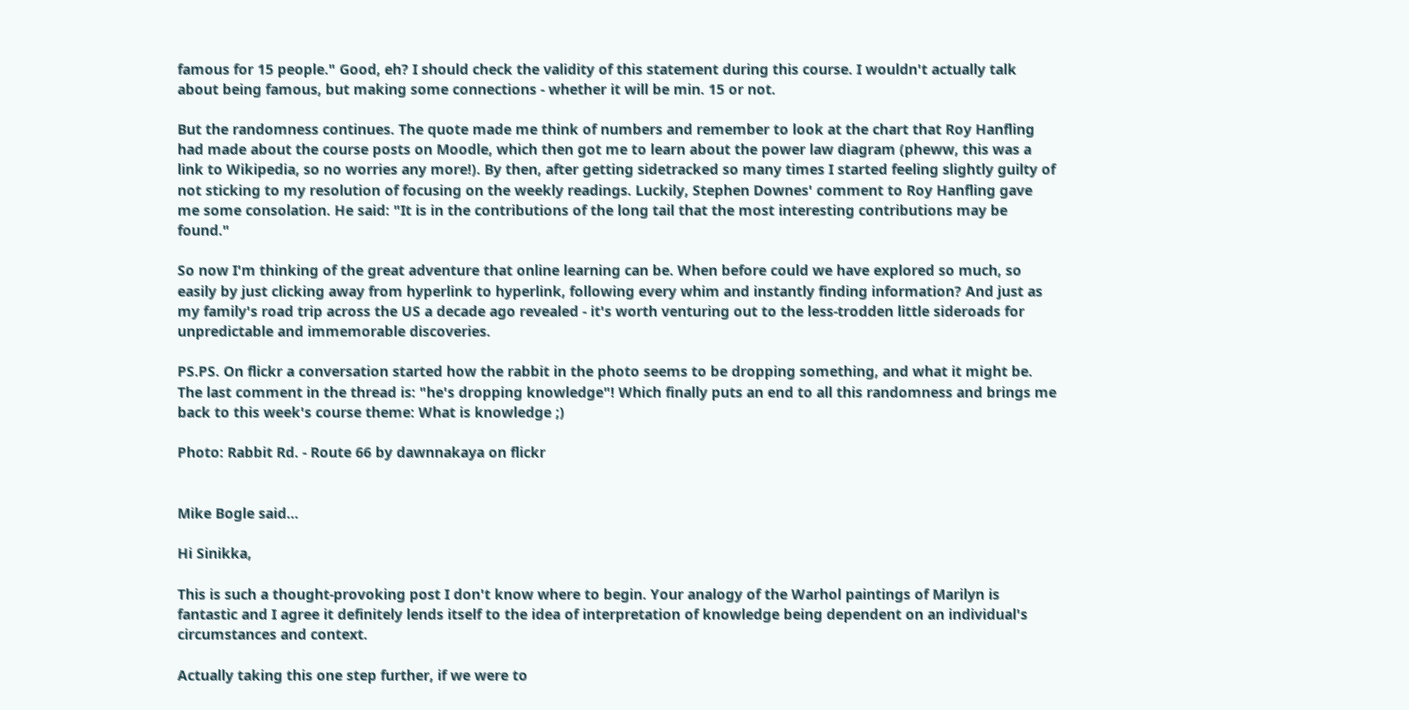famous for 15 people." Good, eh? I should check the validity of this statement during this course. I wouldn't actually talk about being famous, but making some connections - whether it will be min. 15 or not.

But the randomness continues. The quote made me think of numbers and remember to look at the chart that Roy Hanfling had made about the course posts on Moodle, which then got me to learn about the power law diagram (pheww, this was a link to Wikipedia, so no worries any more!). By then, after getting sidetracked so many times I started feeling slightly guilty of not sticking to my resolution of focusing on the weekly readings. Luckily, Stephen Downes' comment to Roy Hanfling gave me some consolation. He said: "It is in the contributions of the long tail that the most interesting contributions may be found."

So now I'm thinking of the great adventure that online learning can be. When before could we have explored so much, so easily by just clicking away from hyperlink to hyperlink, following every whim and instantly finding information? And just as my family's road trip across the US a decade ago revealed - it's worth venturing out to the less-trodden little sideroads for unpredictable and immemorable discoveries.

PS.PS. On flickr a conversation started how the rabbit in the photo seems to be dropping something, and what it might be. The last comment in the thread is: "he's dropping knowledge"! Which finally puts an end to all this randomness and brings me back to this week's course theme: What is knowledge ;)

Photo: Rabbit Rd. - Route 66 by dawnnakaya on flickr


Mike Bogle said...

Hi Sinikka,

This is such a thought-provoking post I don't know where to begin. Your analogy of the Warhol paintings of Marilyn is fantastic and I agree it definitely lends itself to the idea of interpretation of knowledge being dependent on an individual's circumstances and context.

Actually taking this one step further, if we were to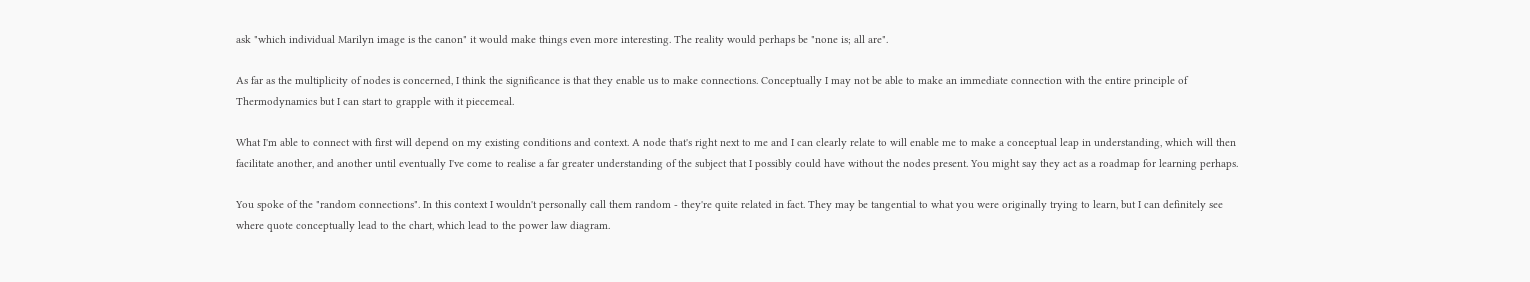ask "which individual Marilyn image is the canon" it would make things even more interesting. The reality would perhaps be "none is; all are".

As far as the multiplicity of nodes is concerned, I think the significance is that they enable us to make connections. Conceptually I may not be able to make an immediate connection with the entire principle of Thermodynamics but I can start to grapple with it piecemeal.

What I'm able to connect with first will depend on my existing conditions and context. A node that's right next to me and I can clearly relate to will enable me to make a conceptual leap in understanding, which will then facilitate another, and another until eventually I've come to realise a far greater understanding of the subject that I possibly could have without the nodes present. You might say they act as a roadmap for learning perhaps.

You spoke of the "random connections". In this context I wouldn't personally call them random - they're quite related in fact. They may be tangential to what you were originally trying to learn, but I can definitely see where quote conceptually lead to the chart, which lead to the power law diagram.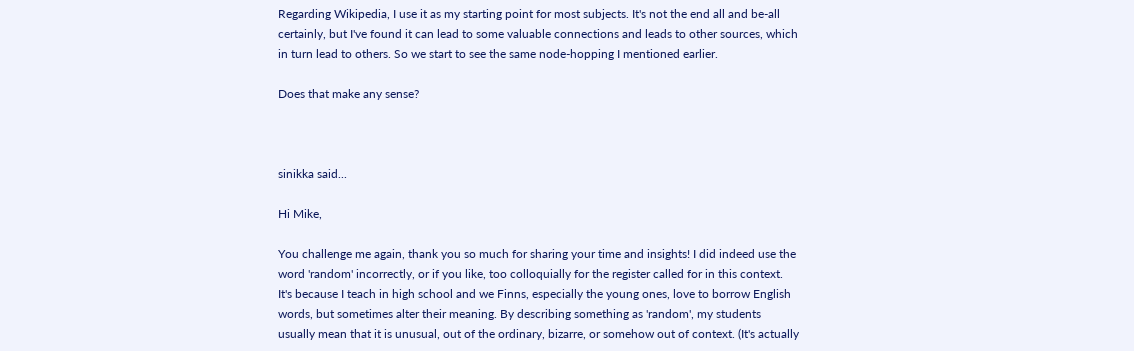Regarding Wikipedia, I use it as my starting point for most subjects. It's not the end all and be-all certainly, but I've found it can lead to some valuable connections and leads to other sources, which in turn lead to others. So we start to see the same node-hopping I mentioned earlier.

Does that make any sense?



sinikka said...

Hi Mike,

You challenge me again, thank you so much for sharing your time and insights! I did indeed use the word 'random' incorrectly, or if you like, too colloquially for the register called for in this context. It's because I teach in high school and we Finns, especially the young ones, love to borrow English words, but sometimes alter their meaning. By describing something as 'random', my students usually mean that it is unusual, out of the ordinary, bizarre, or somehow out of context. (It's actually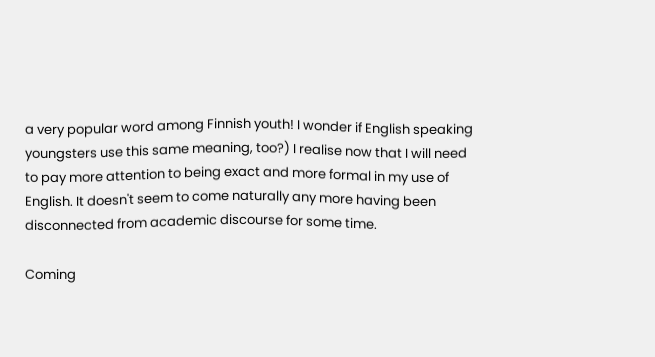a very popular word among Finnish youth! I wonder if English speaking youngsters use this same meaning, too?) I realise now that I will need to pay more attention to being exact and more formal in my use of English. It doesn't seem to come naturally any more having been disconnected from academic discourse for some time.

Coming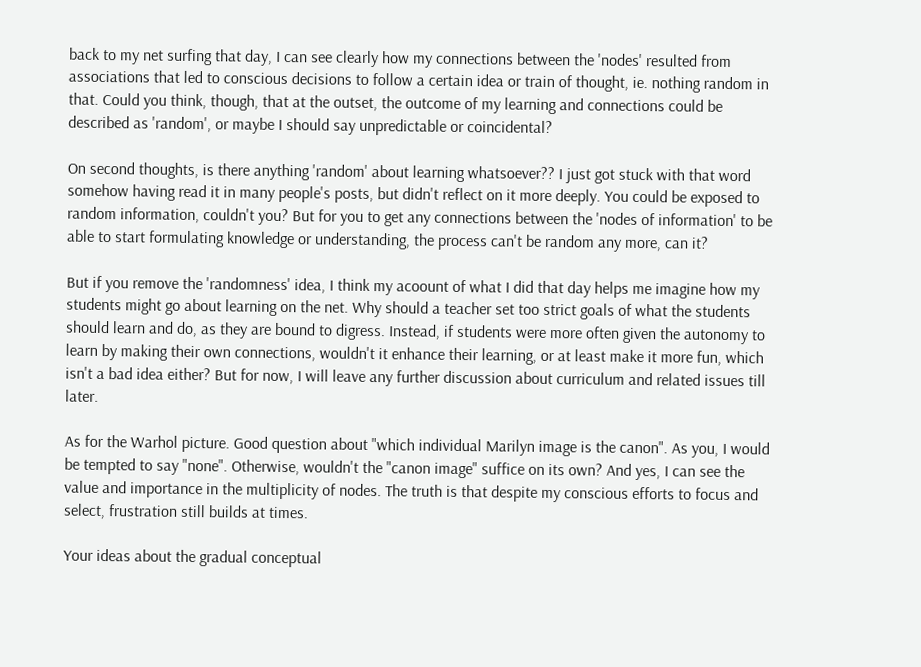back to my net surfing that day, I can see clearly how my connections between the 'nodes' resulted from associations that led to conscious decisions to follow a certain idea or train of thought, ie. nothing random in that. Could you think, though, that at the outset, the outcome of my learning and connections could be described as 'random', or maybe I should say unpredictable or coincidental?

On second thoughts, is there anything 'random' about learning whatsoever?? I just got stuck with that word somehow having read it in many people's posts, but didn't reflect on it more deeply. You could be exposed to random information, couldn't you? But for you to get any connections between the 'nodes of information' to be able to start formulating knowledge or understanding, the process can't be random any more, can it?

But if you remove the 'randomness' idea, I think my acoount of what I did that day helps me imagine how my students might go about learning on the net. Why should a teacher set too strict goals of what the students should learn and do, as they are bound to digress. Instead, if students were more often given the autonomy to learn by making their own connections, wouldn't it enhance their learning, or at least make it more fun, which isn't a bad idea either? But for now, I will leave any further discussion about curriculum and related issues till later.

As for the Warhol picture. Good question about "which individual Marilyn image is the canon". As you, I would be tempted to say "none". Otherwise, wouldn't the "canon image" suffice on its own? And yes, I can see the value and importance in the multiplicity of nodes. The truth is that despite my conscious efforts to focus and select, frustration still builds at times.

Your ideas about the gradual conceptual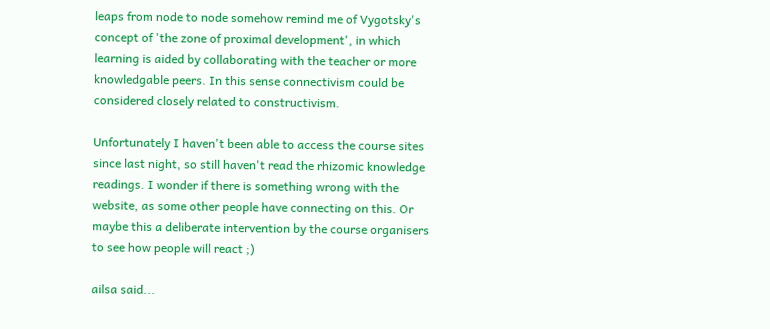leaps from node to node somehow remind me of Vygotsky's concept of 'the zone of proximal development', in which learning is aided by collaborating with the teacher or more knowledgable peers. In this sense connectivism could be considered closely related to constructivism.

Unfortunately I haven't been able to access the course sites since last night, so still haven't read the rhizomic knowledge readings. I wonder if there is something wrong with the website, as some other people have connecting on this. Or maybe this a deliberate intervention by the course organisers to see how people will react ;)

ailsa said...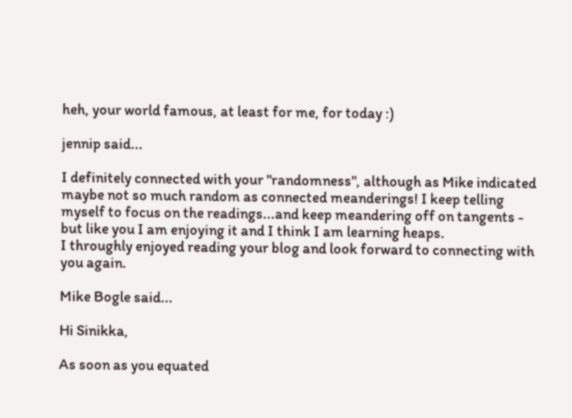heh, your world famous, at least for me, for today :)

jennip said...

I definitely connected with your "randomness", although as Mike indicated maybe not so much random as connected meanderings! I keep telling myself to focus on the readings...and keep meandering off on tangents - but like you I am enjoying it and I think I am learning heaps.
I throughly enjoyed reading your blog and look forward to connecting with you again.

Mike Bogle said...

Hi Sinikka,

As soon as you equated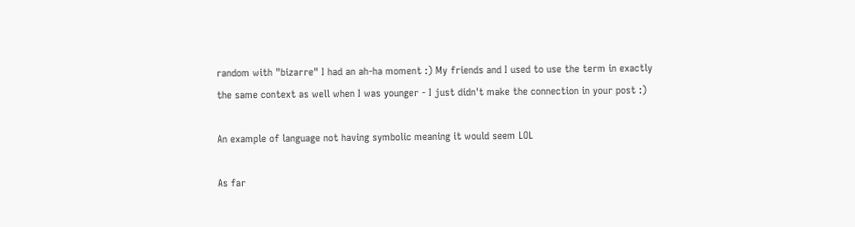random with "bizarre" I had an ah-ha moment :) My friends and I used to use the term in exactly the same context as well when I was younger - I just didn't make the connection in your post :)

An example of language not having symbolic meaning it would seem LOL

As far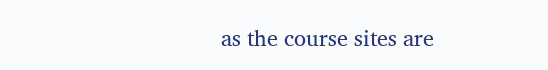as the course sites are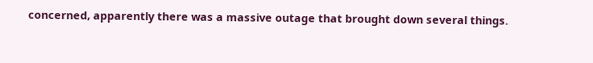concerned, apparently there was a massive outage that brought down several things.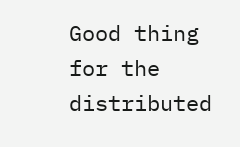Good thing for the distributed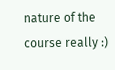nature of the course really :)